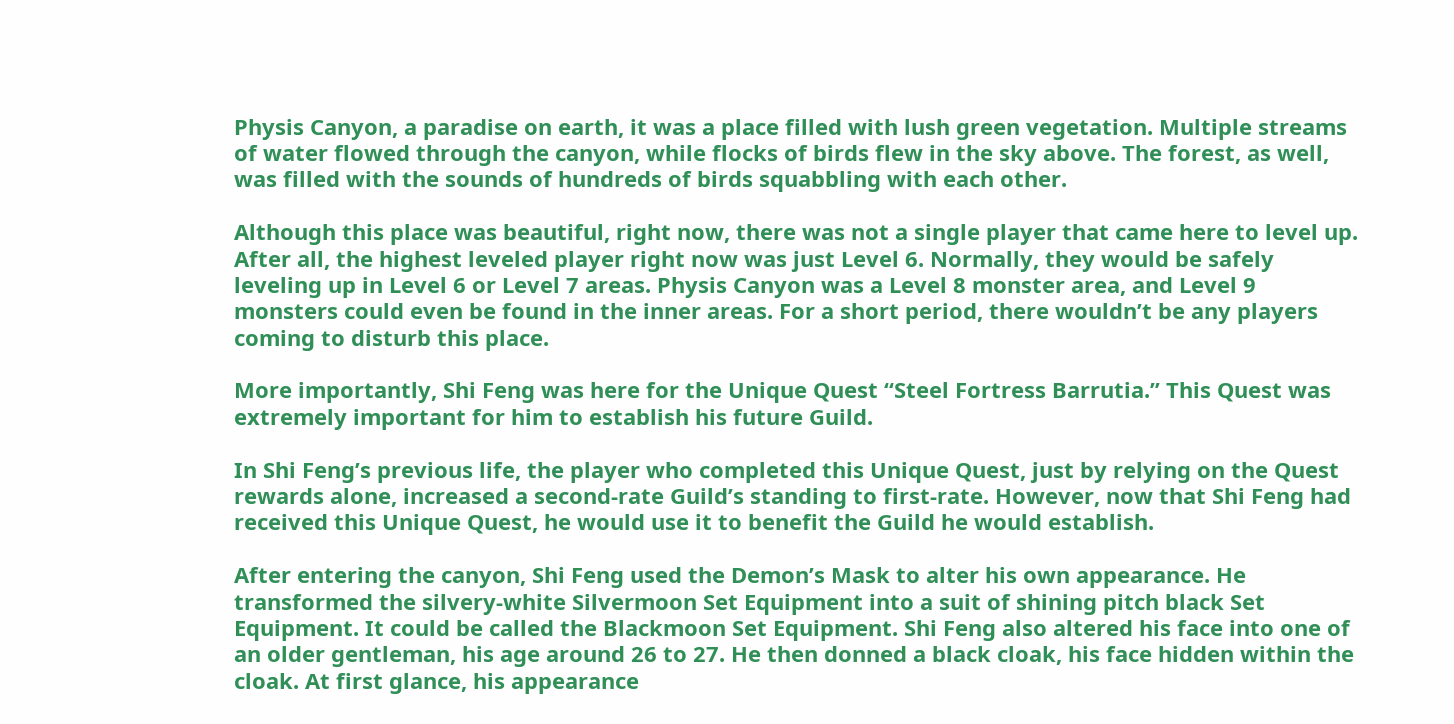Physis Canyon, a paradise on earth, it was a place filled with lush green vegetation. Multiple streams of water flowed through the canyon, while flocks of birds flew in the sky above. The forest, as well, was filled with the sounds of hundreds of birds squabbling with each other.

Although this place was beautiful, right now, there was not a single player that came here to level up. After all, the highest leveled player right now was just Level 6. Normally, they would be safely leveling up in Level 6 or Level 7 areas. Physis Canyon was a Level 8 monster area, and Level 9 monsters could even be found in the inner areas. For a short period, there wouldn’t be any players coming to disturb this place.

More importantly, Shi Feng was here for the Unique Quest “Steel Fortress Barrutia.” This Quest was extremely important for him to establish his future Guild.

In Shi Feng’s previous life, the player who completed this Unique Quest, just by relying on the Quest rewards alone, increased a second-rate Guild’s standing to first-rate. However, now that Shi Feng had received this Unique Quest, he would use it to benefit the Guild he would establish.

After entering the canyon, Shi Feng used the Demon’s Mask to alter his own appearance. He transformed the silvery-white Silvermoon Set Equipment into a suit of shining pitch black Set Equipment. It could be called the Blackmoon Set Equipment. Shi Feng also altered his face into one of an older gentleman, his age around 26 to 27. He then donned a black cloak, his face hidden within the cloak. At first glance, his appearance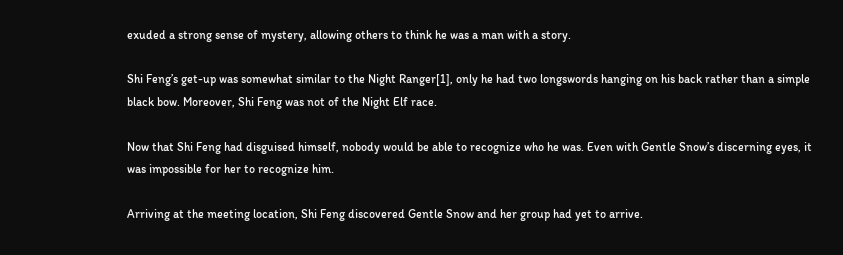exuded a strong sense of mystery, allowing others to think he was a man with a story.

Shi Feng’s get-up was somewhat similar to the Night Ranger[1], only he had two longswords hanging on his back rather than a simple black bow. Moreover, Shi Feng was not of the Night Elf race.

Now that Shi Feng had disguised himself, nobody would be able to recognize who he was. Even with Gentle Snow’s discerning eyes, it was impossible for her to recognize him.

Arriving at the meeting location, Shi Feng discovered Gentle Snow and her group had yet to arrive.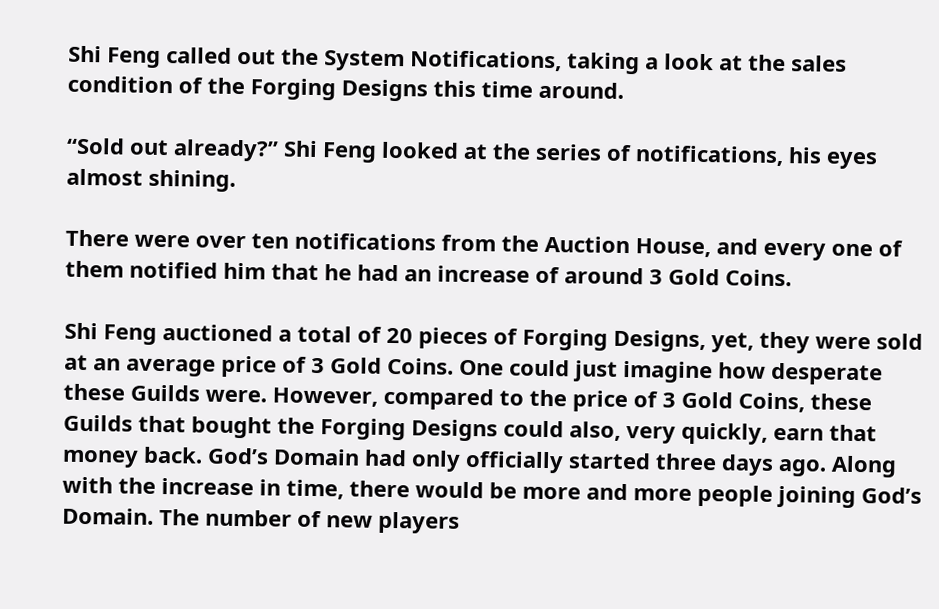Shi Feng called out the System Notifications, taking a look at the sales condition of the Forging Designs this time around.

“Sold out already?” Shi Feng looked at the series of notifications, his eyes almost shining.

There were over ten notifications from the Auction House, and every one of them notified him that he had an increase of around 3 Gold Coins.

Shi Feng auctioned a total of 20 pieces of Forging Designs, yet, they were sold at an average price of 3 Gold Coins. One could just imagine how desperate these Guilds were. However, compared to the price of 3 Gold Coins, these Guilds that bought the Forging Designs could also, very quickly, earn that money back. God’s Domain had only officially started three days ago. Along with the increase in time, there would be more and more people joining God’s Domain. The number of new players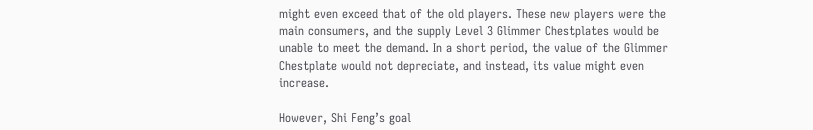might even exceed that of the old players. These new players were the main consumers, and the supply Level 3 Glimmer Chestplates would be unable to meet the demand. In a short period, the value of the Glimmer Chestplate would not depreciate, and instead, its value might even increase.

However, Shi Feng’s goal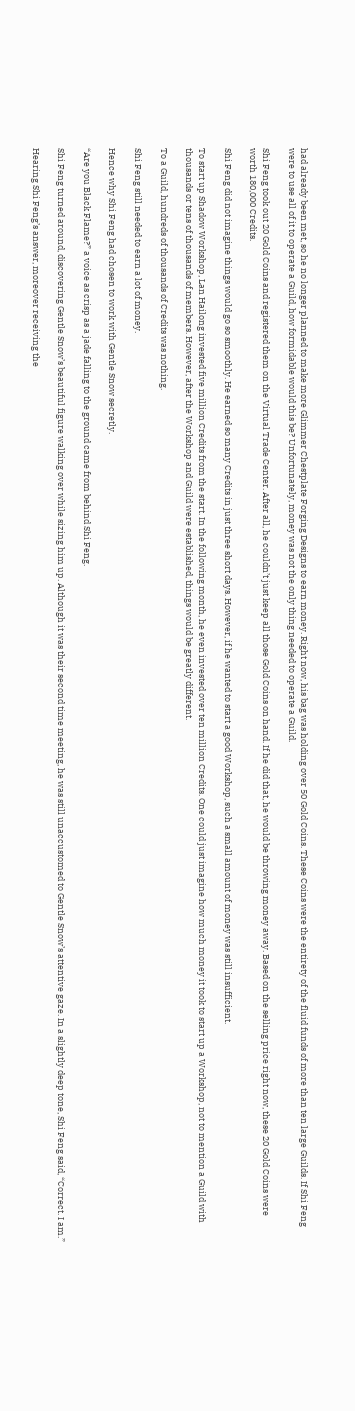had already been met, so he no longer planned to make more Glimmer Chestplate Forging Designs to earn money. Right now, his bag was holding over 50 Gold Coins. These Coins were the entirety of the fluid funds of more than ten large Guilds. If Shi Feng were to use all of it to operate a Guild, how formidable would this be? Unfortunately, money was not the only thing needed to operate a Guild.

Shi Feng took out 20 Gold Coins and registered them on the Virtual Trade Center. After all, he couldn’t just keep all those Gold Coins on hand. If he did that, he would be throwing money away. Based on the selling price right now, these 20 Gold Coins were worth 180,000 Credits.

Shi Feng did not imagine things would go so smoothly. He earned so many Credits in just three short days. However, if he wanted to start a good Workshop, such a small amount of money was still insufficient.

To start up Shadow Workshop, Lan Hailong invested five million Credits from the start. In the following month, he even invested over ten million Credits. One could just imagine how much money it took to start up a Workshop, not to mention a Guild with thousands or tens of thousands of members. However, after the Workshop and Guild were established, things would be greatly different.

To a Guild, hundreds of thousands of Credits was nothing.

Shi Feng still needed to earn a lot of money.

Hence why Shi Feng had chosen to work with Gentle Snow secretly.

“Are you Black Flame?” a voice as crisp as a jade falling to the ground came from behind Shi Feng.

Shi Feng turned around, discovering Gentle Snow’s beautiful figure walking over while sizing him up. Although it was their second time meeting, he was still unaccustomed to Gentle Snow’s attentive gaze. In a slightly deep tone, Shi Feng said, “Correct. I am.”

Hearing Shi Feng’s answer, moreover receiving the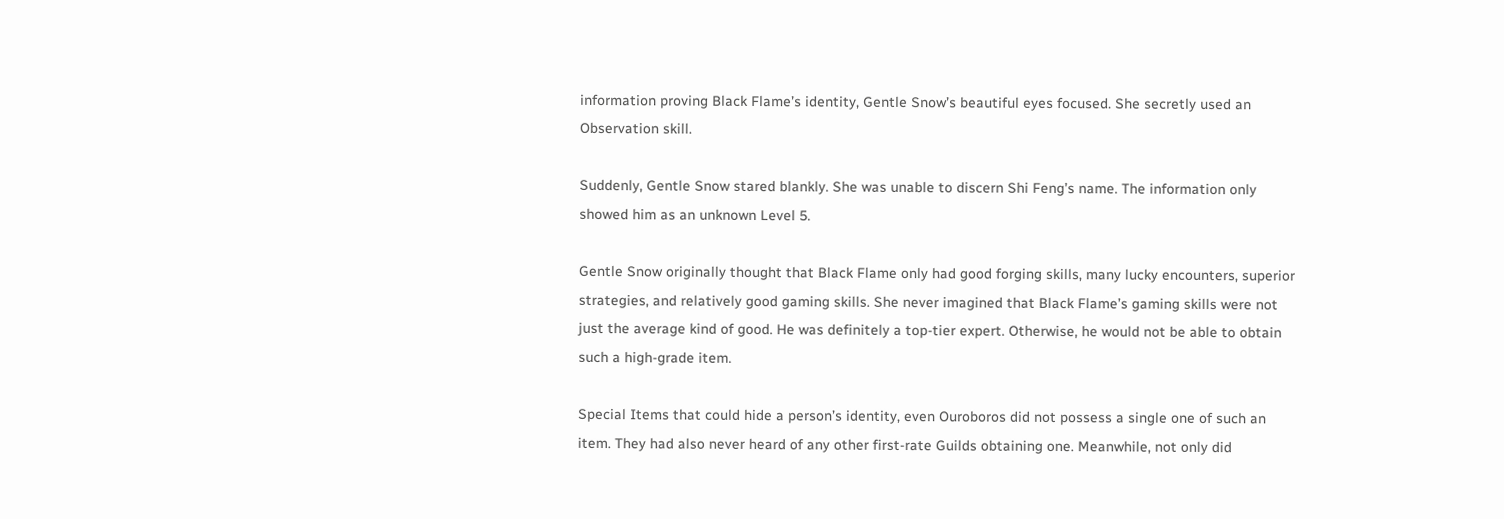information proving Black Flame’s identity, Gentle Snow’s beautiful eyes focused. She secretly used an Observation skill.

Suddenly, Gentle Snow stared blankly. She was unable to discern Shi Feng’s name. The information only showed him as an unknown Level 5.

Gentle Snow originally thought that Black Flame only had good forging skills, many lucky encounters, superior strategies, and relatively good gaming skills. She never imagined that Black Flame’s gaming skills were not just the average kind of good. He was definitely a top-tier expert. Otherwise, he would not be able to obtain such a high-grade item.

Special Items that could hide a person’s identity, even Ouroboros did not possess a single one of such an item. They had also never heard of any other first-rate Guilds obtaining one. Meanwhile, not only did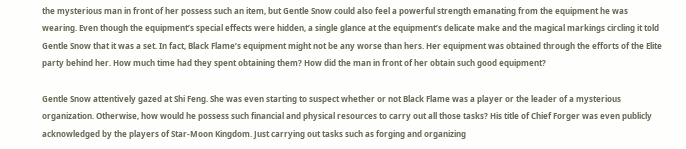the mysterious man in front of her possess such an item, but Gentle Snow could also feel a powerful strength emanating from the equipment he was wearing. Even though the equipment’s special effects were hidden, a single glance at the equipment’s delicate make and the magical markings circling it told Gentle Snow that it was a set. In fact, Black Flame’s equipment might not be any worse than hers. Her equipment was obtained through the efforts of the Elite party behind her. How much time had they spent obtaining them? How did the man in front of her obtain such good equipment?

Gentle Snow attentively gazed at Shi Feng. She was even starting to suspect whether or not Black Flame was a player or the leader of a mysterious organization. Otherwise, how would he possess such financial and physical resources to carry out all those tasks? His title of Chief Forger was even publicly acknowledged by the players of Star-Moon Kingdom. Just carrying out tasks such as forging and organizing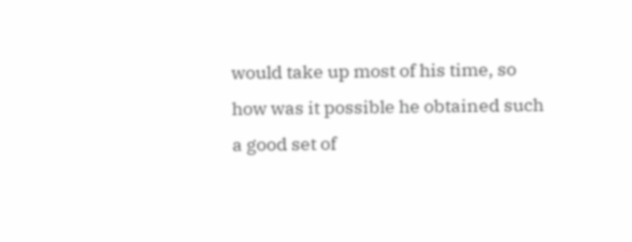would take up most of his time, so how was it possible he obtained such a good set of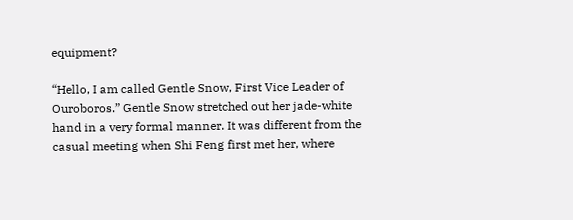equipment?

“Hello, I am called Gentle Snow, First Vice Leader of Ouroboros.” Gentle Snow stretched out her jade-white hand in a very formal manner. It was different from the casual meeting when Shi Feng first met her, where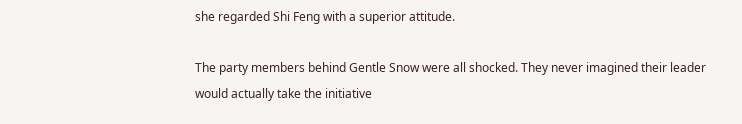she regarded Shi Feng with a superior attitude.

The party members behind Gentle Snow were all shocked. They never imagined their leader would actually take the initiative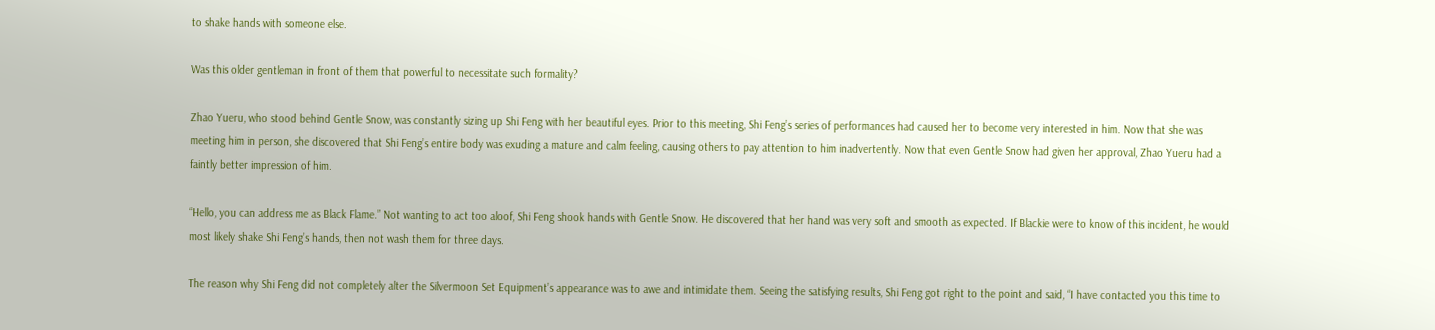to shake hands with someone else.

Was this older gentleman in front of them that powerful to necessitate such formality?

Zhao Yueru, who stood behind Gentle Snow, was constantly sizing up Shi Feng with her beautiful eyes. Prior to this meeting, Shi Feng’s series of performances had caused her to become very interested in him. Now that she was meeting him in person, she discovered that Shi Feng’s entire body was exuding a mature and calm feeling, causing others to pay attention to him inadvertently. Now that even Gentle Snow had given her approval, Zhao Yueru had a faintly better impression of him.

“Hello, you can address me as Black Flame.” Not wanting to act too aloof, Shi Feng shook hands with Gentle Snow. He discovered that her hand was very soft and smooth as expected. If Blackie were to know of this incident, he would most likely shake Shi Feng’s hands, then not wash them for three days.

The reason why Shi Feng did not completely alter the Silvermoon Set Equipment’s appearance was to awe and intimidate them. Seeing the satisfying results, Shi Feng got right to the point and said, “I have contacted you this time to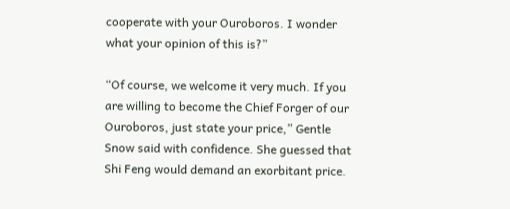cooperate with your Ouroboros. I wonder what your opinion of this is?”

“Of course, we welcome it very much. If you are willing to become the Chief Forger of our Ouroboros, just state your price,” Gentle Snow said with confidence. She guessed that Shi Feng would demand an exorbitant price.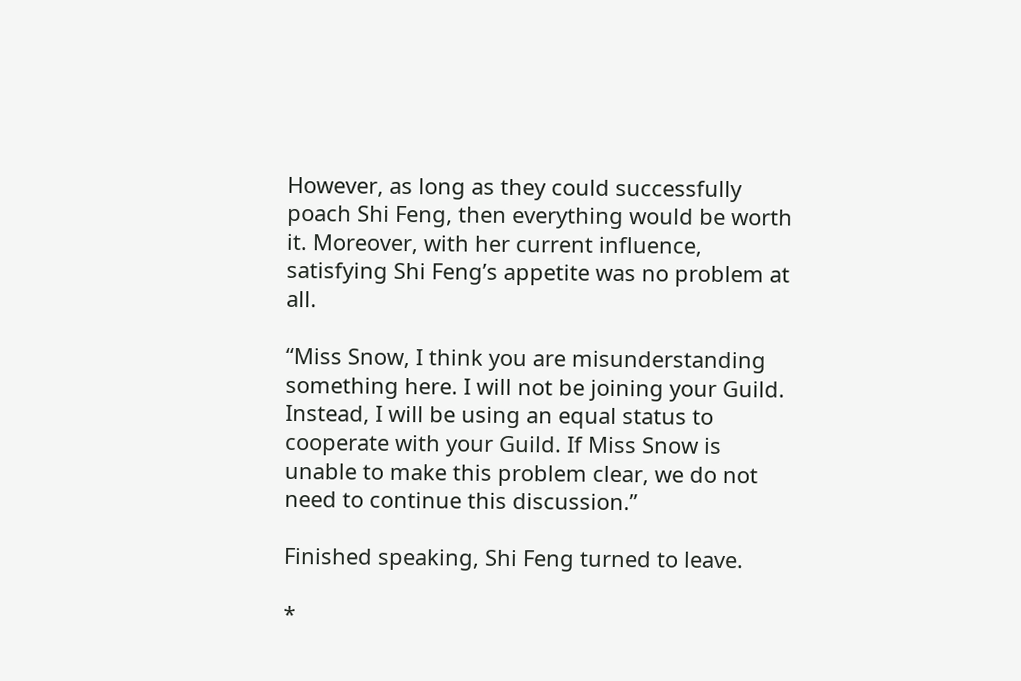However, as long as they could successfully poach Shi Feng, then everything would be worth it. Moreover, with her current influence, satisfying Shi Feng’s appetite was no problem at all.

“Miss Snow, I think you are misunderstanding something here. I will not be joining your Guild. Instead, I will be using an equal status to cooperate with your Guild. If Miss Snow is unable to make this problem clear, we do not need to continue this discussion.”

Finished speaking, Shi Feng turned to leave.

*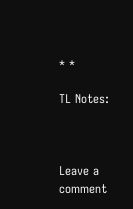* *

TL Notes:



Leave a comment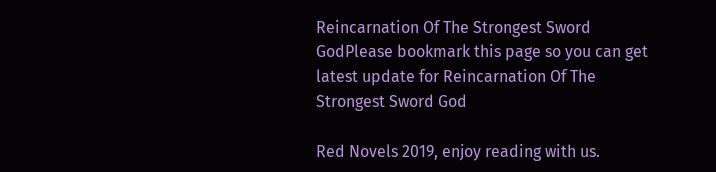Reincarnation Of The Strongest Sword GodPlease bookmark this page so you can get latest update for Reincarnation Of The Strongest Sword God

Red Novels 2019, enjoy reading with us.